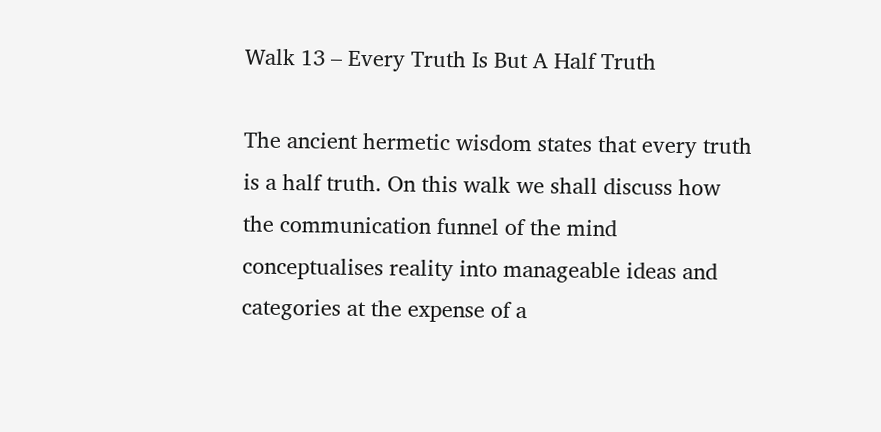Walk 13 – Every Truth Is But A Half Truth

The ancient hermetic wisdom states that every truth is a half truth. On this walk we shall discuss how the communication funnel of the mind conceptualises reality into manageable ideas and categories at the expense of a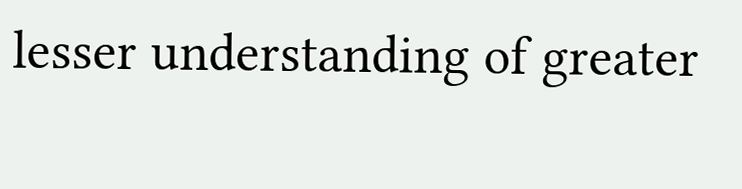lesser understanding of greater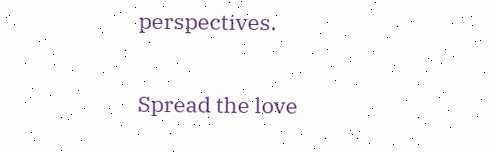perspectives.

Spread the love